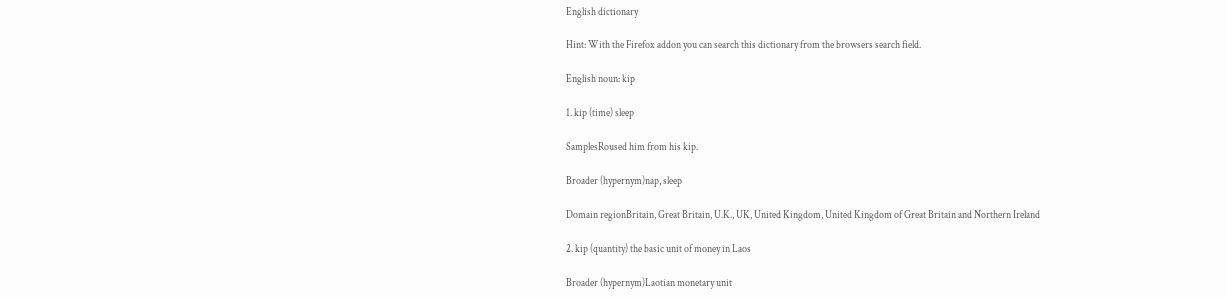English dictionary

Hint: With the Firefox addon you can search this dictionary from the browsers search field.

English noun: kip

1. kip (time) sleep

SamplesRoused him from his kip.

Broader (hypernym)nap, sleep

Domain regionBritain, Great Britain, U.K., UK, United Kingdom, United Kingdom of Great Britain and Northern Ireland

2. kip (quantity) the basic unit of money in Laos

Broader (hypernym)Laotian monetary unit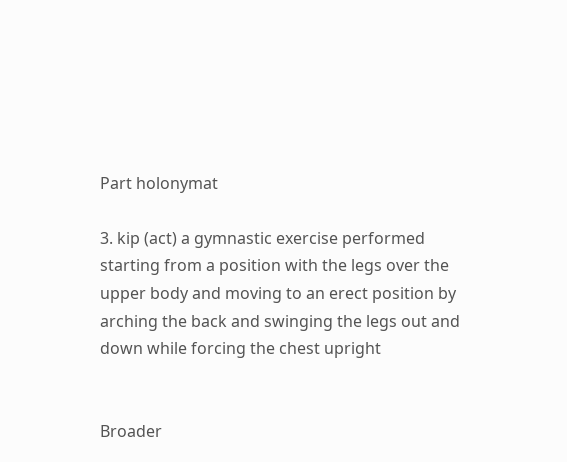Part holonymat

3. kip (act) a gymnastic exercise performed starting from a position with the legs over the upper body and moving to an erect position by arching the back and swinging the legs out and down while forcing the chest upright


Broader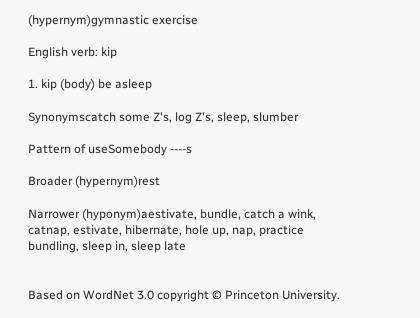(hypernym)gymnastic exercise

English verb: kip

1. kip (body) be asleep

Synonymscatch some Z's, log Z's, sleep, slumber

Pattern of useSomebody ----s

Broader (hypernym)rest

Narrower (hyponym)aestivate, bundle, catch a wink, catnap, estivate, hibernate, hole up, nap, practice bundling, sleep in, sleep late


Based on WordNet 3.0 copyright © Princeton University.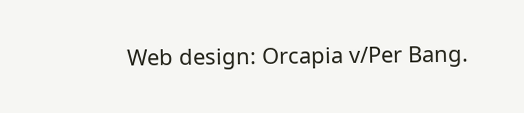Web design: Orcapia v/Per Bang.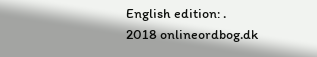English edition: .
2018 onlineordbog.dk